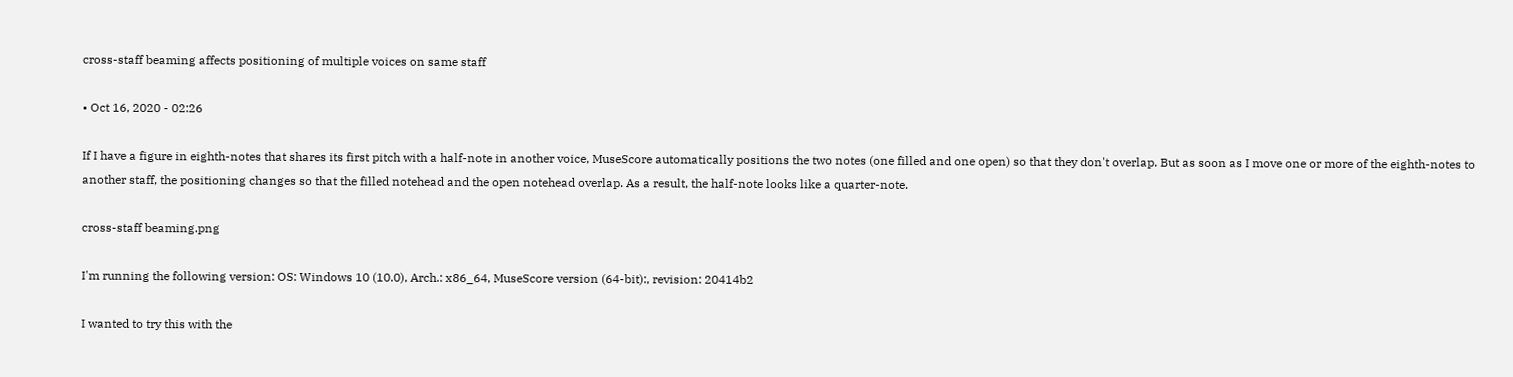cross-staff beaming affects positioning of multiple voices on same staff

• Oct 16, 2020 - 02:26

If I have a figure in eighth-notes that shares its first pitch with a half-note in another voice, MuseScore automatically positions the two notes (one filled and one open) so that they don't overlap. But as soon as I move one or more of the eighth-notes to another staff, the positioning changes so that the filled notehead and the open notehead overlap. As a result, the half-note looks like a quarter-note.

cross-staff beaming.png

I'm running the following version: OS: Windows 10 (10.0), Arch.: x86_64, MuseScore version (64-bit):, revision: 20414b2

I wanted to try this with the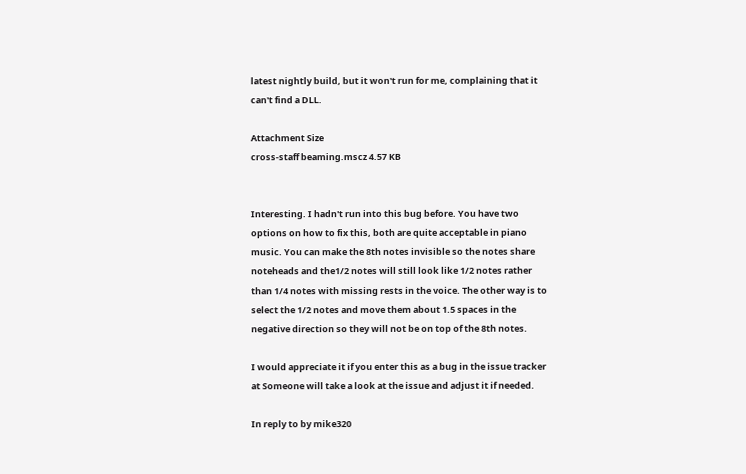latest nightly build, but it won't run for me, complaining that it can't find a DLL.

Attachment Size
cross-staff beaming.mscz 4.57 KB


Interesting. I hadn't run into this bug before. You have two options on how to fix this, both are quite acceptable in piano music. You can make the 8th notes invisible so the notes share noteheads and the1/2 notes will still look like 1/2 notes rather than 1/4 notes with missing rests in the voice. The other way is to select the 1/2 notes and move them about 1.5 spaces in the negative direction so they will not be on top of the 8th notes.

I would appreciate it if you enter this as a bug in the issue tracker at Someone will take a look at the issue and adjust it if needed.

In reply to by mike320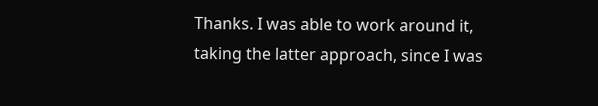Thanks. I was able to work around it, taking the latter approach, since I was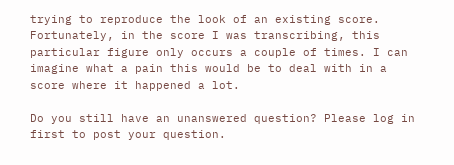trying to reproduce the look of an existing score. Fortunately, in the score I was transcribing, this particular figure only occurs a couple of times. I can imagine what a pain this would be to deal with in a score where it happened a lot.

Do you still have an unanswered question? Please log in first to post your question.